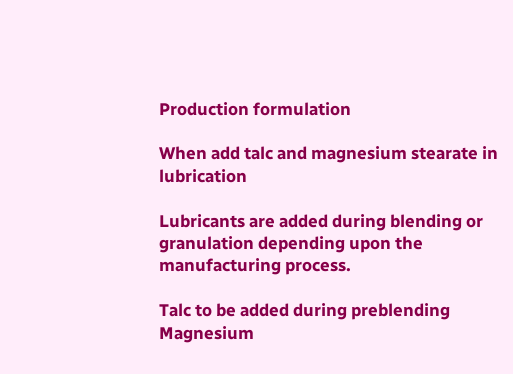Production formulation

When add talc and magnesium stearate in lubrication

Lubricants are added during blending or granulation depending upon the manufacturing process.

Talc to be added during preblending
Magnesium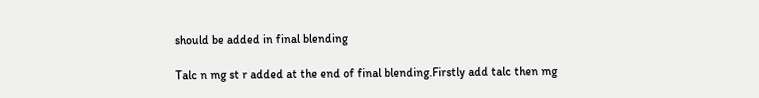should be added in final blending

Talc n mg st r added at the end of final blending.Firstly add talc then mg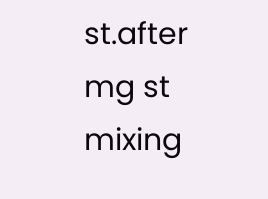st.after mg st mixing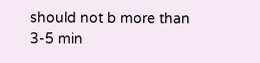should not b more than 3-5 min